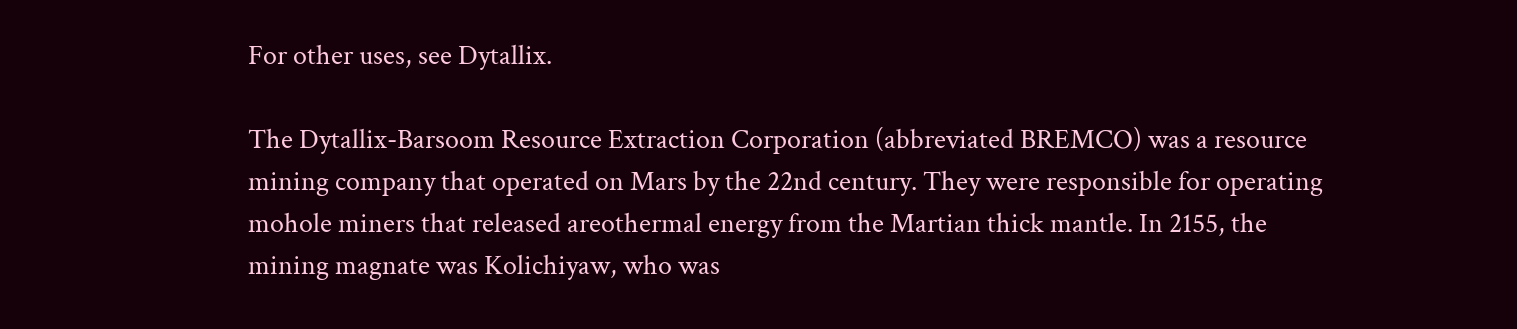For other uses, see Dytallix.

The Dytallix-Barsoom Resource Extraction Corporation (abbreviated BREMCO) was a resource mining company that operated on Mars by the 22nd century. They were responsible for operating mohole miners that released areothermal energy from the Martian thick mantle. In 2155, the mining magnate was Kolichiyaw, who was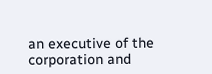an executive of the corporation and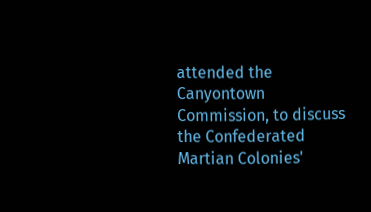attended the Canyontown Commission, to discuss the Confederated Martian Colonies'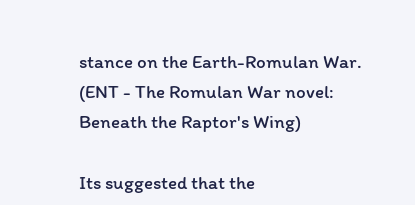stance on the Earth-Romulan War. (ENT - The Romulan War novel: Beneath the Raptor's Wing)

Its suggested that the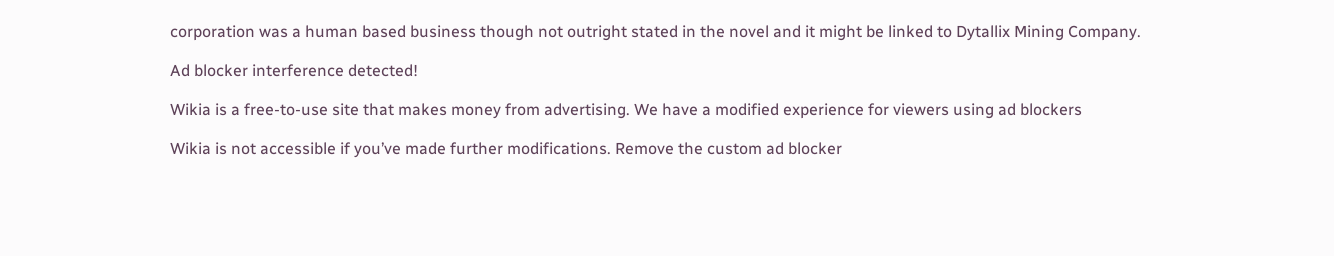corporation was a human based business though not outright stated in the novel and it might be linked to Dytallix Mining Company.

Ad blocker interference detected!

Wikia is a free-to-use site that makes money from advertising. We have a modified experience for viewers using ad blockers

Wikia is not accessible if you’ve made further modifications. Remove the custom ad blocker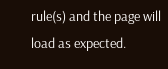rule(s) and the page will load as expected.